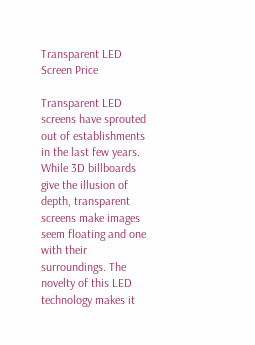Transparent LED Screen Price

Transparent LED screens have sprouted out of establishments in the last few years. While 3D billboards give the illusion of depth, transparent screens make images seem floating and one with their surroundings. The novelty of this LED technology makes it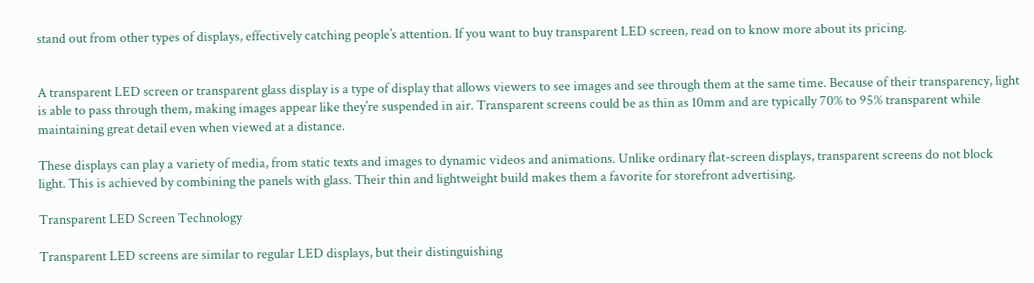stand out from other types of displays, effectively catching people’s attention. If you want to buy transparent LED screen, read on to know more about its pricing.


A transparent LED screen or transparent glass display is a type of display that allows viewers to see images and see through them at the same time. Because of their transparency, light is able to pass through them, making images appear like they’re suspended in air. Transparent screens could be as thin as 10mm and are typically 70% to 95% transparent while maintaining great detail even when viewed at a distance.

These displays can play a variety of media, from static texts and images to dynamic videos and animations. Unlike ordinary flat-screen displays, transparent screens do not block light. This is achieved by combining the panels with glass. Their thin and lightweight build makes them a favorite for storefront advertising.

Transparent LED Screen Technology

Transparent LED screens are similar to regular LED displays, but their distinguishing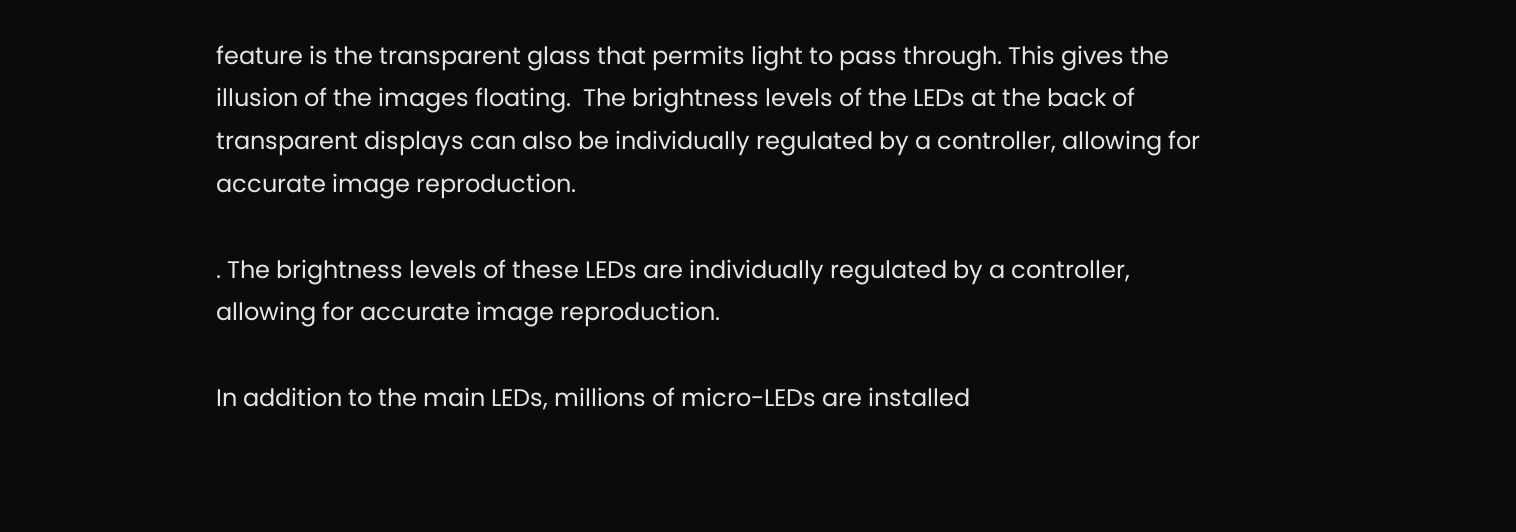feature is the transparent glass that permits light to pass through. This gives the illusion of the images floating.  The brightness levels of the LEDs at the back of transparent displays can also be individually regulated by a controller, allowing for accurate image reproduction.

. The brightness levels of these LEDs are individually regulated by a controller, allowing for accurate image reproduction.

In addition to the main LEDs, millions of micro-LEDs are installed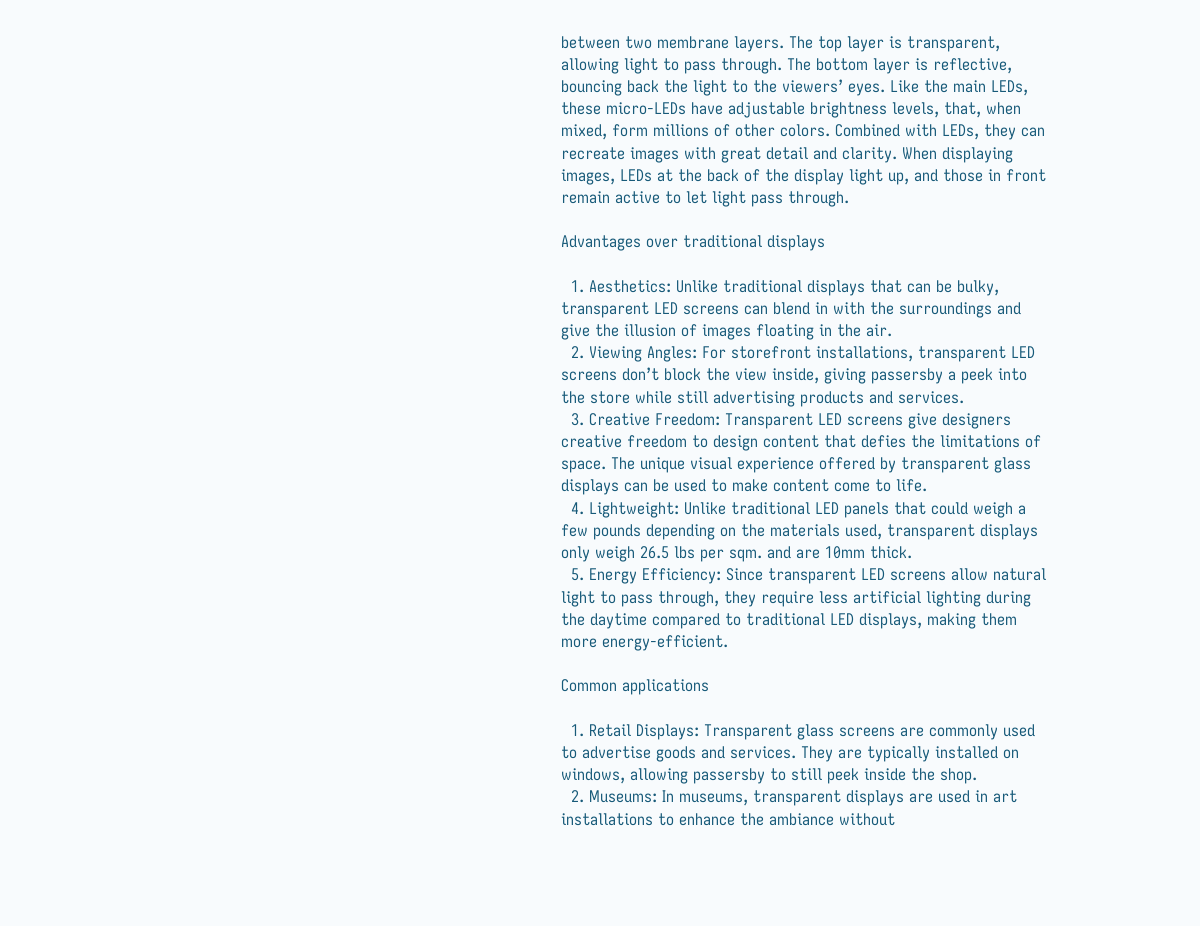between two membrane layers. The top layer is transparent, allowing light to pass through. The bottom layer is reflective, bouncing back the light to the viewers’ eyes. Like the main LEDs, these micro-LEDs have adjustable brightness levels, that, when mixed, form millions of other colors. Combined with LEDs, they can recreate images with great detail and clarity. When displaying images, LEDs at the back of the display light up, and those in front remain active to let light pass through.

Advantages over traditional displays

  1. Aesthetics: Unlike traditional displays that can be bulky, transparent LED screens can blend in with the surroundings and give the illusion of images floating in the air.
  2. Viewing Angles: For storefront installations, transparent LED screens don’t block the view inside, giving passersby a peek into the store while still advertising products and services.
  3. Creative Freedom: Transparent LED screens give designers creative freedom to design content that defies the limitations of space. The unique visual experience offered by transparent glass displays can be used to make content come to life.
  4. Lightweight: Unlike traditional LED panels that could weigh a few pounds depending on the materials used, transparent displays only weigh 26.5 lbs per sqm. and are 10mm thick.
  5. Energy Efficiency: Since transparent LED screens allow natural light to pass through, they require less artificial lighting during the daytime compared to traditional LED displays, making them more energy-efficient.

Common applications

  1. Retail Displays: Transparent glass screens are commonly used to advertise goods and services. They are typically installed on windows, allowing passersby to still peek inside the shop.
  2. Museums: In museums, transparent displays are used in art installations to enhance the ambiance without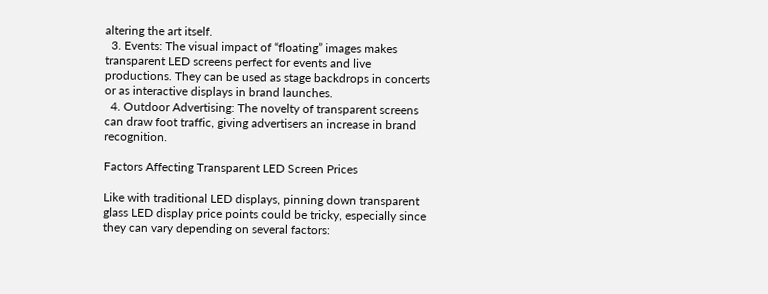altering the art itself.
  3. Events: The visual impact of “floating” images makes transparent LED screens perfect for events and live productions. They can be used as stage backdrops in concerts or as interactive displays in brand launches.
  4. Outdoor Advertising: The novelty of transparent screens can draw foot traffic, giving advertisers an increase in brand recognition.

Factors Affecting Transparent LED Screen Prices

Like with traditional LED displays, pinning down transparent glass LED display price points could be tricky, especially since they can vary depending on several factors: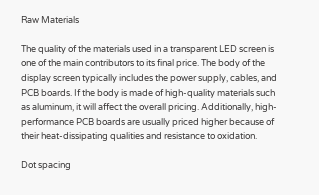Raw Materials

The quality of the materials used in a transparent LED screen is one of the main contributors to its final price. The body of the display screen typically includes the power supply, cables, and PCB boards. If the body is made of high-quality materials such as aluminum, it will affect the overall pricing. Additionally, high-performance PCB boards are usually priced higher because of their heat-dissipating qualities and resistance to oxidation.

Dot spacing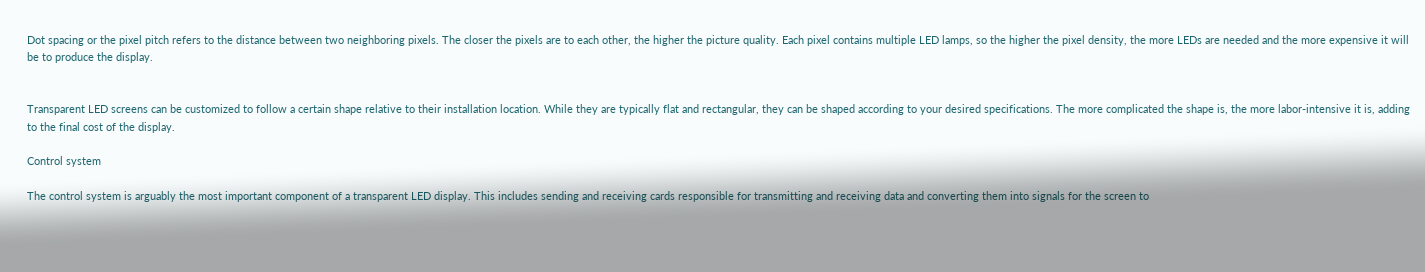Dot spacing or the pixel pitch refers to the distance between two neighboring pixels. The closer the pixels are to each other, the higher the picture quality. Each pixel contains multiple LED lamps, so the higher the pixel density, the more LEDs are needed and the more expensive it will be to produce the display.


Transparent LED screens can be customized to follow a certain shape relative to their installation location. While they are typically flat and rectangular, they can be shaped according to your desired specifications. The more complicated the shape is, the more labor-intensive it is, adding to the final cost of the display.

Control system

The control system is arguably the most important component of a transparent LED display. This includes sending and receiving cards responsible for transmitting and receiving data and converting them into signals for the screen to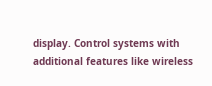display. Control systems with additional features like wireless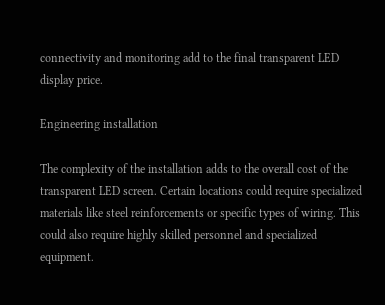connectivity and monitoring add to the final transparent LED display price.

Engineering installation

The complexity of the installation adds to the overall cost of the transparent LED screen. Certain locations could require specialized materials like steel reinforcements or specific types of wiring. This could also require highly skilled personnel and specialized equipment.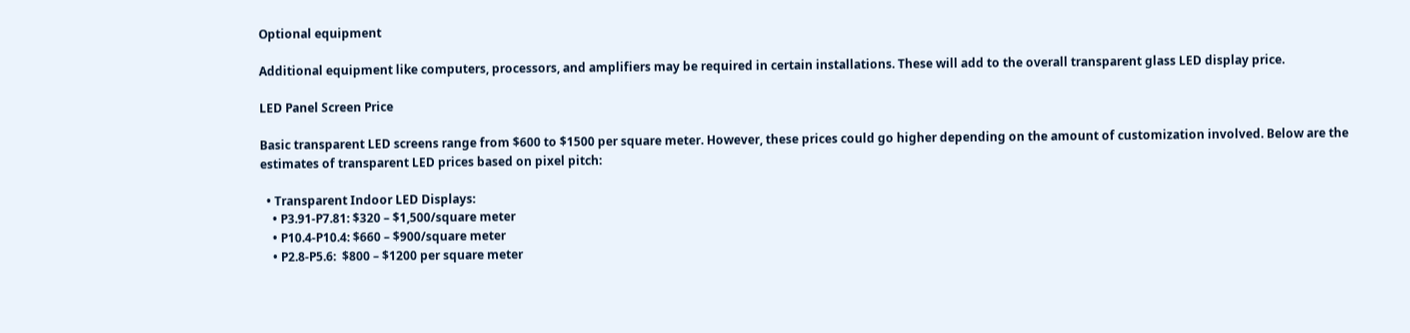Optional equipment

Additional equipment like computers, processors, and amplifiers may be required in certain installations. These will add to the overall transparent glass LED display price.

LED Panel Screen Price

Basic transparent LED screens range from $600 to $1500 per square meter. However, these prices could go higher depending on the amount of customization involved. Below are the estimates of transparent LED prices based on pixel pitch:

  • Transparent Indoor LED Displays:
    • P3.91-P7.81: $320 – $1,500/square meter
    • P10.4-P10.4: $660 – $900/square meter
    • P2.8-P5.6:  $800 – $1200 per square meter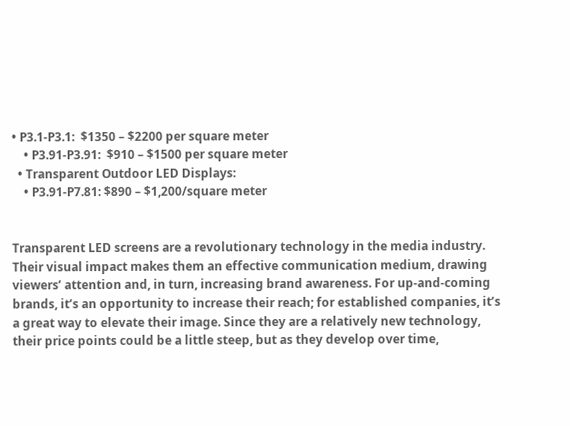• P3.1-P3.1:  $1350 – $2200 per square meter
    • P3.91-P3.91:  $910 – $1500 per square meter
  • Transparent Outdoor LED Displays:
    • P3.91-P7.81: $890 – $1,200/square meter


Transparent LED screens are a revolutionary technology in the media industry. Their visual impact makes them an effective communication medium, drawing viewers’ attention and, in turn, increasing brand awareness. For up-and-coming brands, it’s an opportunity to increase their reach; for established companies, it’s a great way to elevate their image. Since they are a relatively new technology, their price points could be a little steep, but as they develop over time,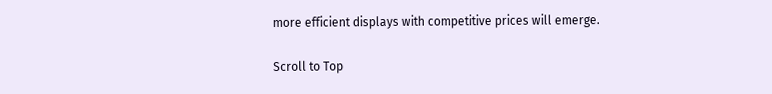more efficient displays with competitive prices will emerge.

Scroll to Top